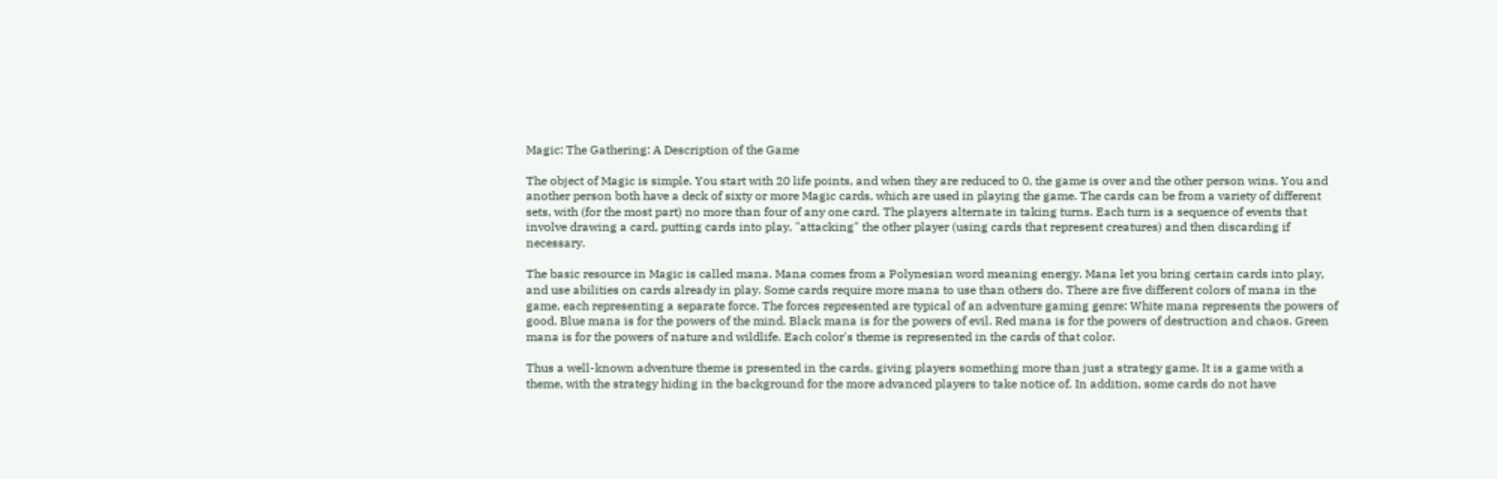Magic: The Gathering: A Description of the Game

The object of Magic is simple. You start with 20 life points, and when they are reduced to 0, the game is over and the other person wins. You and another person both have a deck of sixty or more Magic cards, which are used in playing the game. The cards can be from a variety of different sets, with (for the most part) no more than four of any one card. The players alternate in taking turns. Each turn is a sequence of events that involve drawing a card, putting cards into play, "attacking" the other player (using cards that represent creatures) and then discarding if necessary.

The basic resource in Magic is called mana. Mana comes from a Polynesian word meaning energy. Mana let you bring certain cards into play, and use abilities on cards already in play. Some cards require more mana to use than others do. There are five different colors of mana in the game, each representing a separate force. The forces represented are typical of an adventure gaming genre: White mana represents the powers of good. Blue mana is for the powers of the mind. Black mana is for the powers of evil. Red mana is for the powers of destruction and chaos. Green mana is for the powers of nature and wildlife. Each color's theme is represented in the cards of that color.

Thus a well-known adventure theme is presented in the cards, giving players something more than just a strategy game. It is a game with a theme, with the strategy hiding in the background for the more advanced players to take notice of. In addition, some cards do not have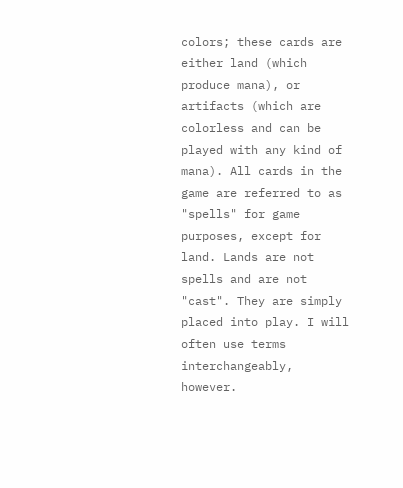colors; these cards are either land (which produce mana), or artifacts (which are colorless and can be played with any kind of mana). All cards in the game are referred to as "spells" for game purposes, except for land. Lands are not spells and are not "cast". They are simply placed into play. I will often use terms interchangeably, however.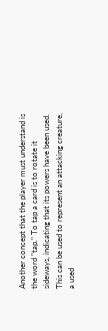Another concept that the player must understand is the word "tap." To tap a card is to rotate it sideways, indicating that its powers have been used. This can be used to represent an attacking creature, a used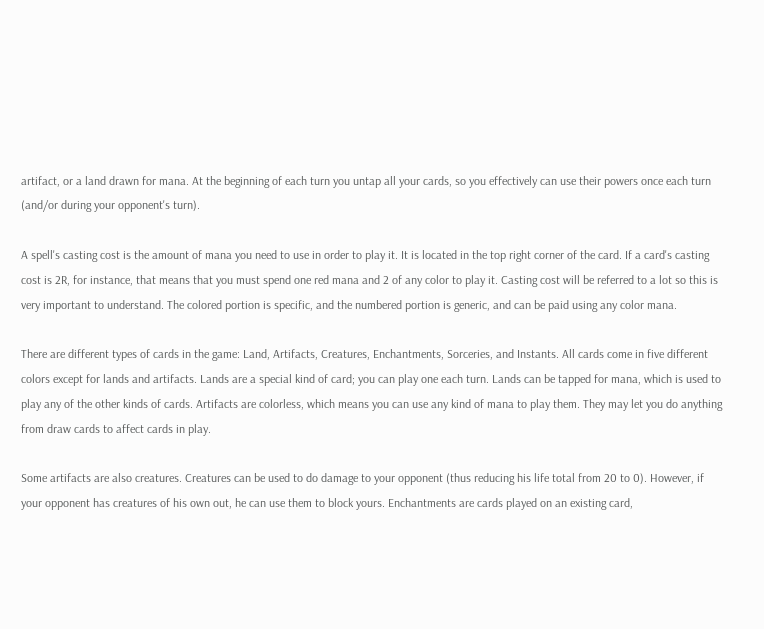artifact, or a land drawn for mana. At the beginning of each turn you untap all your cards, so you effectively can use their powers once each turn (and/or during your opponent's turn).

A spell's casting cost is the amount of mana you need to use in order to play it. It is located in the top right corner of the card. If a card's casting cost is 2R, for instance, that means that you must spend one red mana and 2 of any color to play it. Casting cost will be referred to a lot so this is very important to understand. The colored portion is specific, and the numbered portion is generic, and can be paid using any color mana.

There are different types of cards in the game: Land, Artifacts, Creatures, Enchantments, Sorceries, and Instants. All cards come in five different colors except for lands and artifacts. Lands are a special kind of card; you can play one each turn. Lands can be tapped for mana, which is used to play any of the other kinds of cards. Artifacts are colorless, which means you can use any kind of mana to play them. They may let you do anything from draw cards to affect cards in play.

Some artifacts are also creatures. Creatures can be used to do damage to your opponent (thus reducing his life total from 20 to 0). However, if your opponent has creatures of his own out, he can use them to block yours. Enchantments are cards played on an existing card,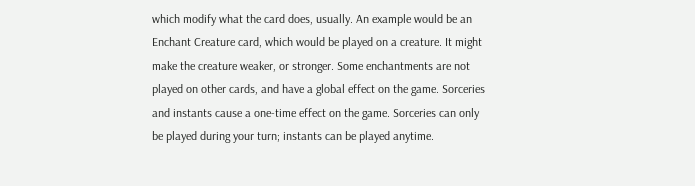which modify what the card does, usually. An example would be an Enchant Creature card, which would be played on a creature. It might make the creature weaker, or stronger. Some enchantments are not played on other cards, and have a global effect on the game. Sorceries and instants cause a one-time effect on the game. Sorceries can only be played during your turn; instants can be played anytime.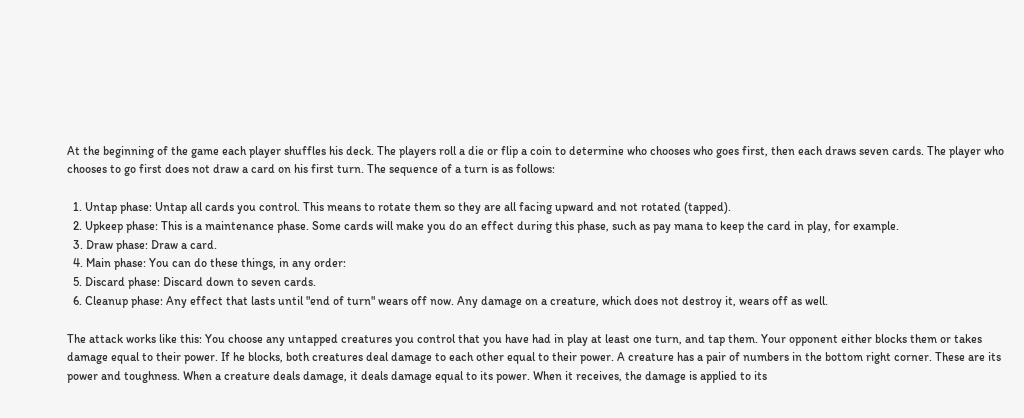At the beginning of the game each player shuffles his deck. The players roll a die or flip a coin to determine who chooses who goes first, then each draws seven cards. The player who chooses to go first does not draw a card on his first turn. The sequence of a turn is as follows:

  1. Untap phase: Untap all cards you control. This means to rotate them so they are all facing upward and not rotated (tapped).
  2. Upkeep phase: This is a maintenance phase. Some cards will make you do an effect during this phase, such as pay mana to keep the card in play, for example.
  3. Draw phase: Draw a card.
  4. Main phase: You can do these things, in any order:
  5. Discard phase: Discard down to seven cards.
  6. Cleanup phase: Any effect that lasts until "end of turn" wears off now. Any damage on a creature, which does not destroy it, wears off as well.

The attack works like this: You choose any untapped creatures you control that you have had in play at least one turn, and tap them. Your opponent either blocks them or takes damage equal to their power. If he blocks, both creatures deal damage to each other equal to their power. A creature has a pair of numbers in the bottom right corner. These are its power and toughness. When a creature deals damage, it deals damage equal to its power. When it receives, the damage is applied to its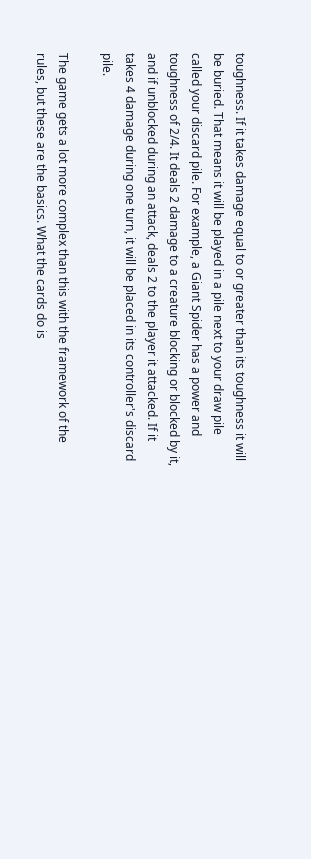toughness. If it takes damage equal to or greater than its toughness it will be buried. That means it will be played in a pile next to your draw pile called your discard pile. For example, a Giant Spider has a power and toughness of 2/4. It deals 2 damage to a creature blocking or blocked by it, and if unblocked during an attack, deals 2 to the player it attacked. If it takes 4 damage during one turn, it will be placed in its controller's discard pile.

The game gets a lot more complex than this with the framework of the rules, but these are the basics. What the cards do is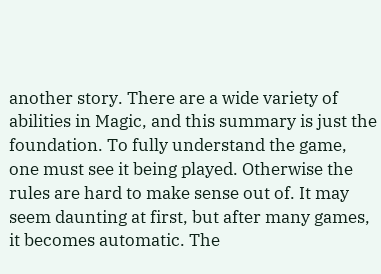another story. There are a wide variety of abilities in Magic, and this summary is just the foundation. To fully understand the game, one must see it being played. Otherwise the rules are hard to make sense out of. It may seem daunting at first, but after many games, it becomes automatic. The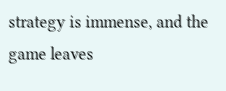strategy is immense, and the game leaves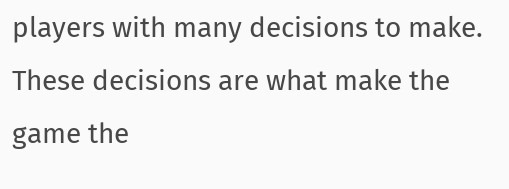players with many decisions to make. These decisions are what make the game the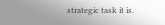strategic task it is.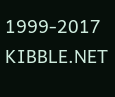1999-2017 KIBBLE.NET